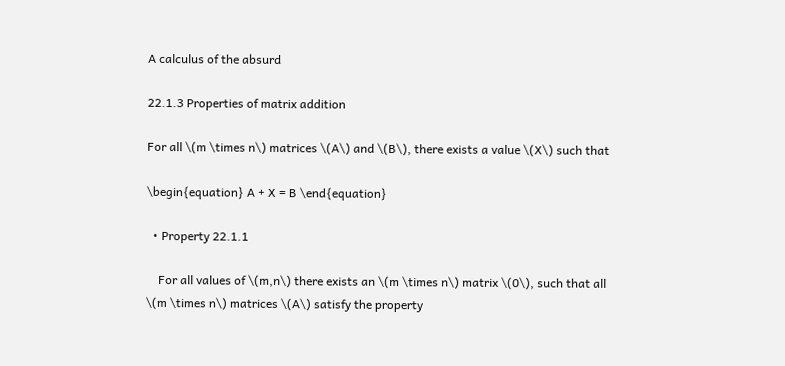A calculus of the absurd

22.1.3 Properties of matrix addition

For all \(m \times n\) matrices \(A\) and \(B\), there exists a value \(X\) such that

\begin{equation} A + X = B \end{equation}

  • Property 22.1.1

    For all values of \(m,n\) there exists an \(m \times n\) matrix \(0\), such that all \(m \times n\) matrices \(A\) satisfy the property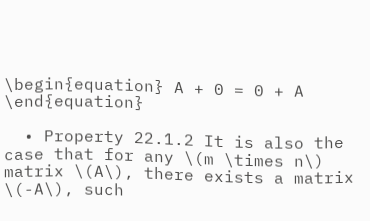\begin{equation} A + 0 = 0 + A \end{equation}

  • Property 22.1.2 It is also the case that for any \(m \times n\) matrix \(A\), there exists a matrix \(-A\), such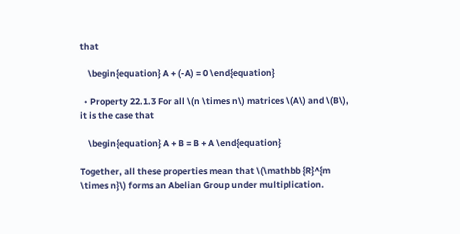that

    \begin{equation} A + (-A) = 0 \end{equation}

  • Property 22.1.3 For all \(n \times n\) matrices \(A\) and \(B\), it is the case that

    \begin{equation} A + B = B + A \end{equation}

Together, all these properties mean that \(\mathbb {R}^{m \times n}\) forms an Abelian Group under multiplication.